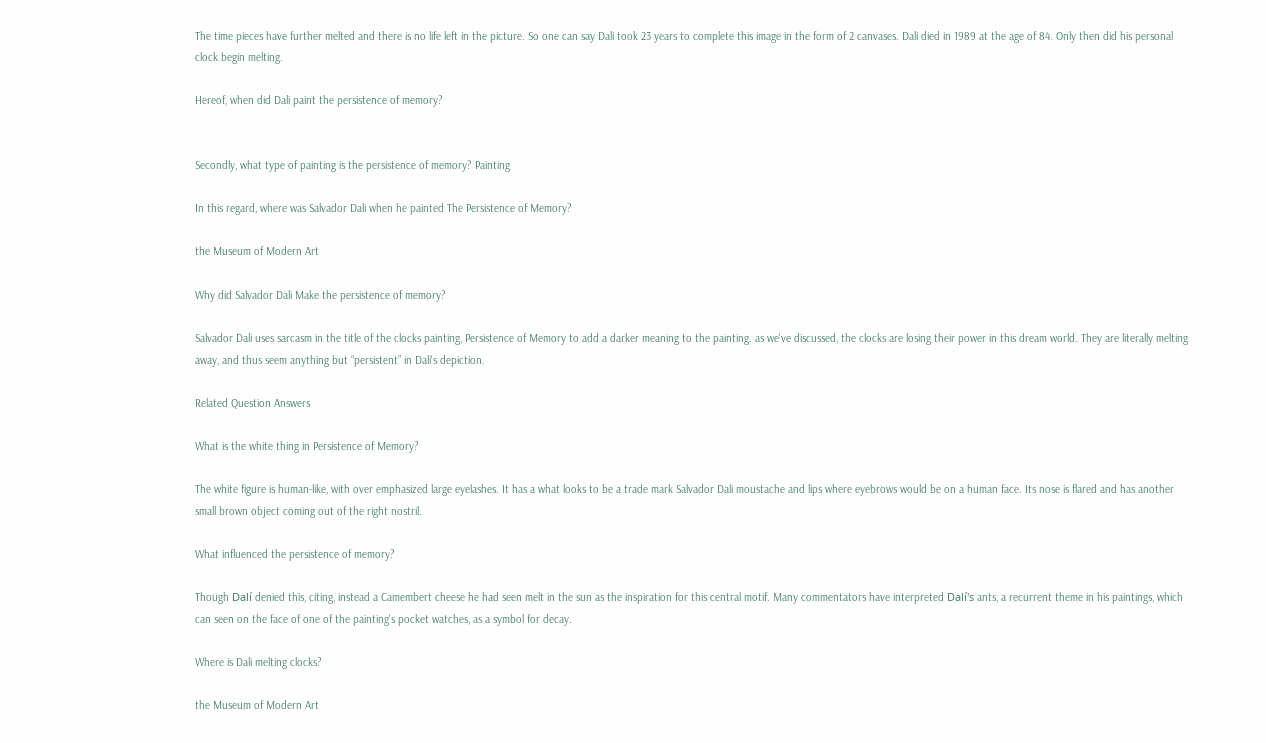The time pieces have further melted and there is no life left in the picture. So one can say Dali took 23 years to complete this image in the form of 2 canvases. Dali died in 1989 at the age of 84. Only then did his personal clock begin melting.

Hereof, when did Dali paint the persistence of memory?


Secondly, what type of painting is the persistence of memory? Painting

In this regard, where was Salvador Dali when he painted The Persistence of Memory?

the Museum of Modern Art

Why did Salvador Dali Make the persistence of memory?

Salvador Dali uses sarcasm in the title of the clocks painting, Persistence of Memory to add a darker meaning to the painting. as we've discussed, the clocks are losing their power in this dream world. They are literally melting away, and thus seem anything but “persistent” in Dali's depiction.

Related Question Answers

What is the white thing in Persistence of Memory?

The white figure is human-like, with over emphasized large eyelashes. It has a what looks to be a trade mark Salvador Dali moustache and lips where eyebrows would be on a human face. Its nose is flared and has another small brown object coming out of the right nostril.

What influenced the persistence of memory?

Though Dalí denied this, citing, instead a Camembert cheese he had seen melt in the sun as the inspiration for this central motif. Many commentators have interpreted Dalí's ants, a recurrent theme in his paintings, which can seen on the face of one of the painting's pocket watches, as a symbol for decay.

Where is Dali melting clocks?

the Museum of Modern Art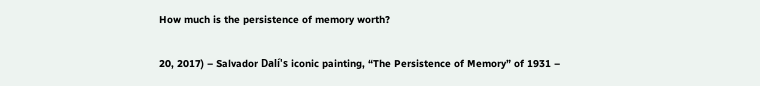How much is the persistence of memory worth?

20, 2017) – Salvador Dalí's iconic painting, “The Persistence of Memory” of 1931 –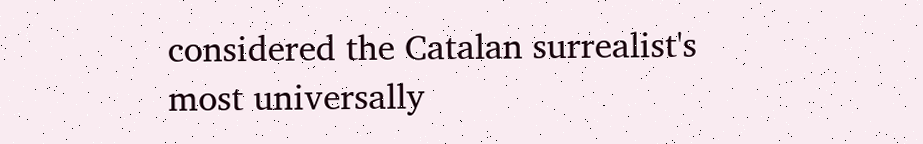considered the Catalan surrealist's most universally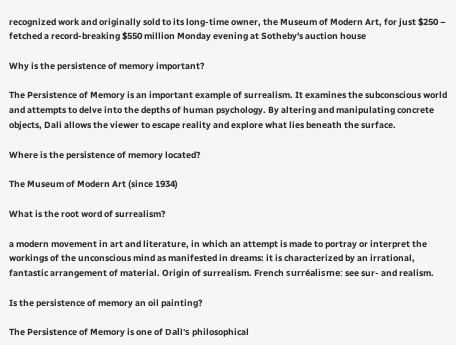recognized work and originally sold to its long-time owner, the Museum of Modern Art, for just $250 – fetched a record-breaking $550 million Monday evening at Sotheby's auction house

Why is the persistence of memory important?

The Persistence of Memory is an important example of surrealism. It examines the subconscious world and attempts to delve into the depths of human psychology. By altering and manipulating concrete objects, Dali allows the viewer to escape reality and explore what lies beneath the surface.

Where is the persistence of memory located?

The Museum of Modern Art (since 1934)

What is the root word of surrealism?

a modern movement in art and literature, in which an attempt is made to portray or interpret the workings of the unconscious mind as manifested in dreams: it is characterized by an irrational, fantastic arrangement of material. Origin of surrealism. French surréalisme: see sur- and realism.

Is the persistence of memory an oil painting?

The Persistence of Memory is one of Dalì's philosophical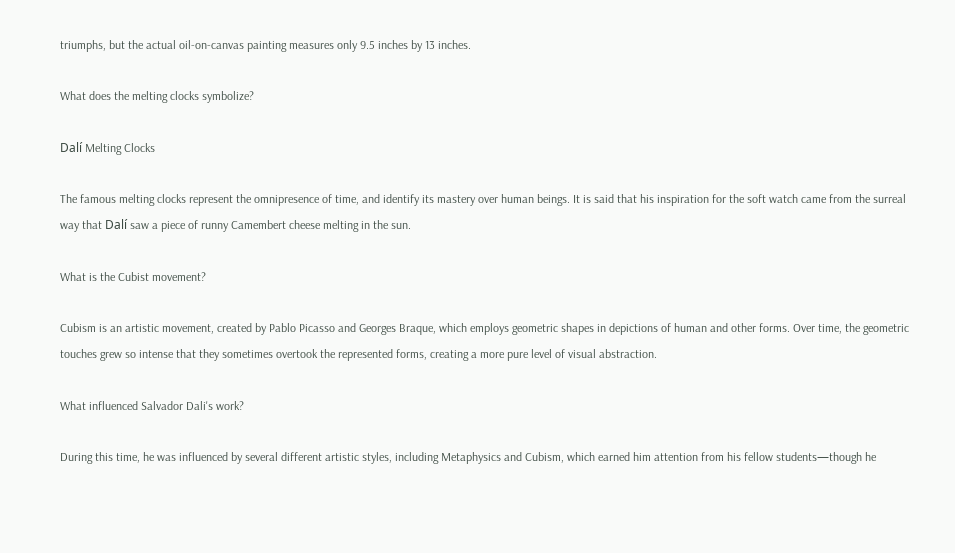triumphs, but the actual oil-on-canvas painting measures only 9.5 inches by 13 inches.

What does the melting clocks symbolize?

Dalí Melting Clocks

The famous melting clocks represent the omnipresence of time, and identify its mastery over human beings. It is said that his inspiration for the soft watch came from the surreal way that Dalí saw a piece of runny Camembert cheese melting in the sun.

What is the Cubist movement?

Cubism is an artistic movement, created by Pablo Picasso and Georges Braque, which employs geometric shapes in depictions of human and other forms. Over time, the geometric touches grew so intense that they sometimes overtook the represented forms, creating a more pure level of visual abstraction.

What influenced Salvador Dali's work?

During this time, he was influenced by several different artistic styles, including Metaphysics and Cubism, which earned him attention from his fellow students—though he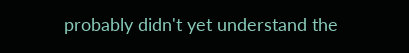probably didn't yet understand the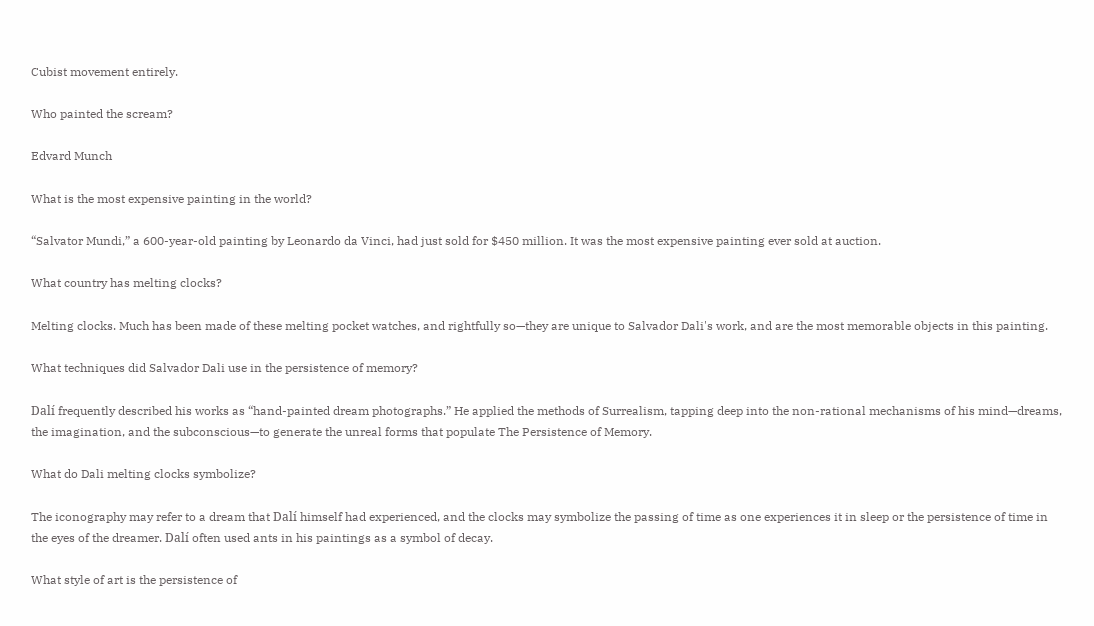Cubist movement entirely.

Who painted the scream?

Edvard Munch

What is the most expensive painting in the world?

“Salvator Mundi,” a 600-year-old painting by Leonardo da Vinci, had just sold for $450 million. It was the most expensive painting ever sold at auction.

What country has melting clocks?

Melting clocks. Much has been made of these melting pocket watches, and rightfully so—they are unique to Salvador Dali's work, and are the most memorable objects in this painting.

What techniques did Salvador Dali use in the persistence of memory?

Dalí frequently described his works as “hand-painted dream photographs.” He applied the methods of Surrealism, tapping deep into the non-rational mechanisms of his mind—dreams, the imagination, and the subconscious—to generate the unreal forms that populate The Persistence of Memory.

What do Dali melting clocks symbolize?

The iconography may refer to a dream that Dalí himself had experienced, and the clocks may symbolize the passing of time as one experiences it in sleep or the persistence of time in the eyes of the dreamer. Dalí often used ants in his paintings as a symbol of decay.

What style of art is the persistence of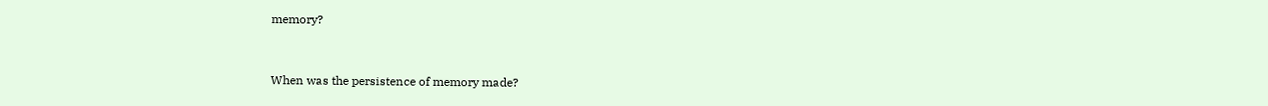memory?


When was the persistence of memory made?